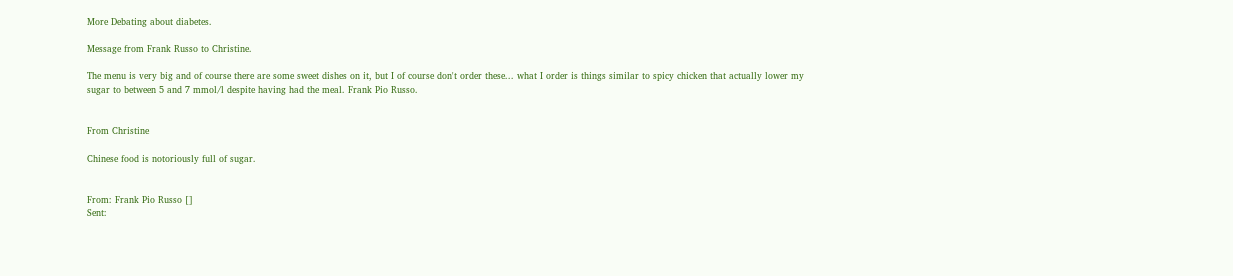More Debating about diabetes.

Message from Frank Russo to Christine.

The menu is very big and of course there are some sweet dishes on it, but I of course don't order these... what I order is things similar to spicy chicken that actually lower my sugar to between 5 and 7 mmol/l despite having had the meal. Frank Pio Russo.


From Christine

Chinese food is notoriously full of sugar.


From: Frank Pio Russo []
Sent: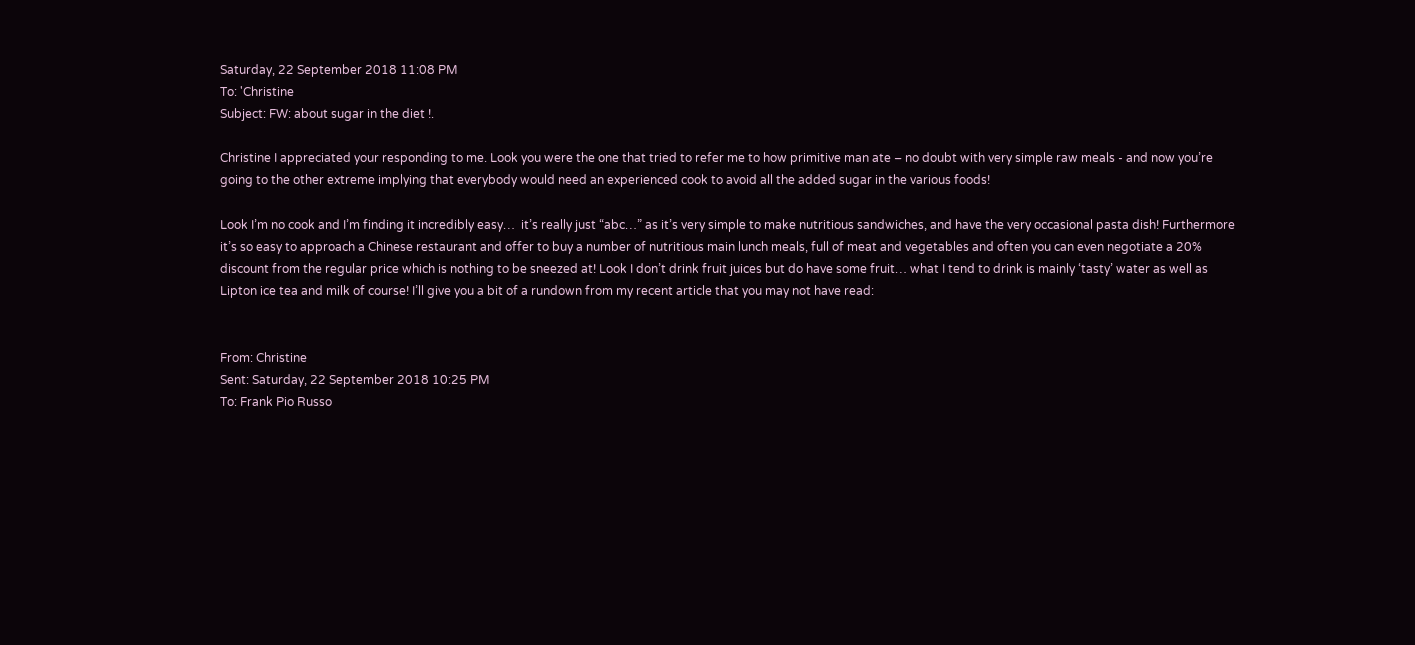Saturday, 22 September 2018 11:08 PM
To: 'Christine
Subject: FW: about sugar in the diet !.

Christine I appreciated your responding to me. Look you were the one that tried to refer me to how primitive man ate – no doubt with very simple raw meals - and now you’re going to the other extreme implying that everybody would need an experienced cook to avoid all the added sugar in the various foods!

Look I’m no cook and I’m finding it incredibly easy…  it’s really just “abc…” as it’s very simple to make nutritious sandwiches, and have the very occasional pasta dish! Furthermore it’s so easy to approach a Chinese restaurant and offer to buy a number of nutritious main lunch meals, full of meat and vegetables and often you can even negotiate a 20% discount from the regular price which is nothing to be sneezed at! Look I don’t drink fruit juices but do have some fruit… what I tend to drink is mainly ‘tasty’ water as well as Lipton ice tea and milk of course! I’ll give you a bit of a rundown from my recent article that you may not have read:


From: Christine
Sent: Saturday, 22 September 2018 10:25 PM
To: Frank Pio Russo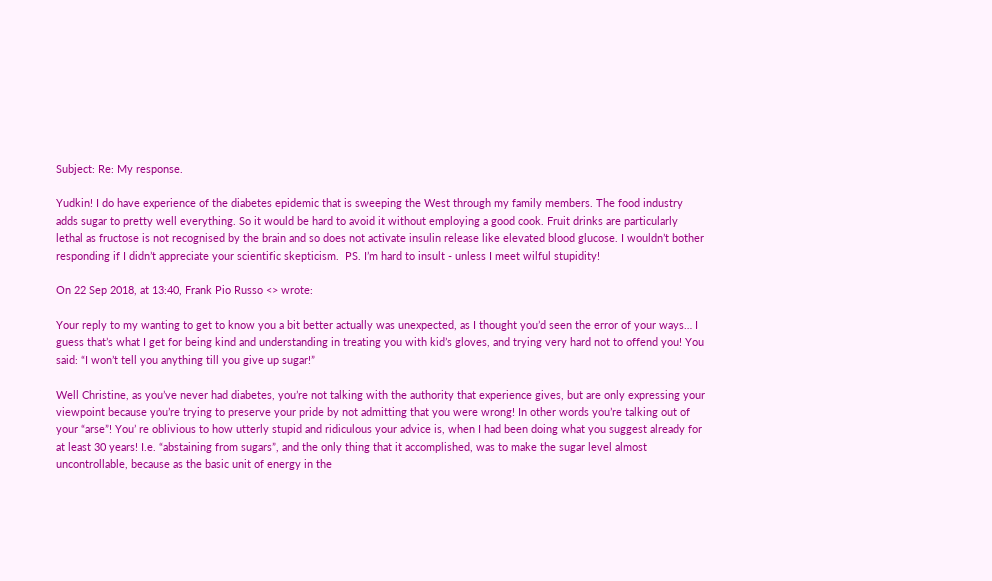Subject: Re: My response.

Yudkin! I do have experience of the diabetes epidemic that is sweeping the West through my family members. The food industry adds sugar to pretty well everything. So it would be hard to avoid it without employing a good cook. Fruit drinks are particularly lethal as fructose is not recognised by the brain and so does not activate insulin release like elevated blood glucose. I wouldn’t bother responding if I didn’t appreciate your scientific skepticism.  PS. I’m hard to insult - unless I meet wilful stupidity!

On 22 Sep 2018, at 13:40, Frank Pio Russo <> wrote:

Your reply to my wanting to get to know you a bit better actually was unexpected, as I thought you’d seen the error of your ways… I guess that’s what I get for being kind and understanding in treating you with kid’s gloves, and trying very hard not to offend you! You said: “I won’t tell you anything till you give up sugar!”

Well Christine, as you’ve never had diabetes, you’re not talking with the authority that experience gives, but are only expressing your viewpoint because you’re trying to preserve your pride by not admitting that you were wrong! In other words you’re talking out of your “arse”! You’ re oblivious to how utterly stupid and ridiculous your advice is, when I had been doing what you suggest already for at least 30 years! I.e. “abstaining from sugars”, and the only thing that it accomplished, was to make the sugar level almost uncontrollable, because as the basic unit of energy in the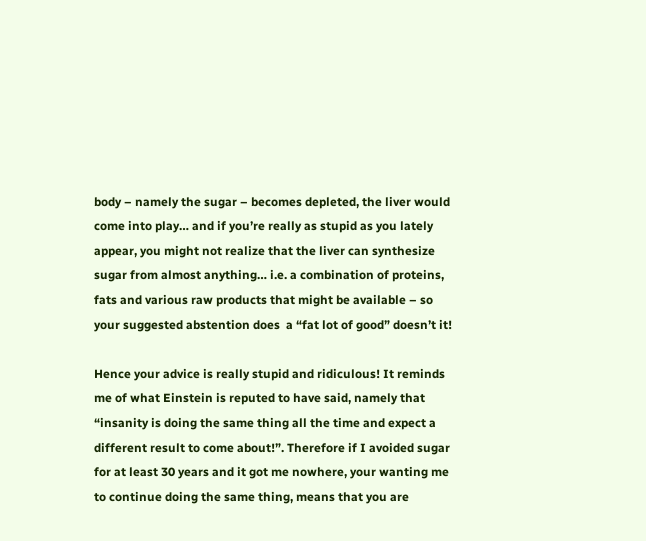body – namely the sugar – becomes depleted, the liver would come into play… and if you’re really as stupid as you lately appear, you might not realize that the liver can synthesize sugar from almost anything… i.e. a combination of proteins, fats and various raw products that might be available – so your suggested abstention does  a “fat lot of good” doesn’t it!

Hence your advice is really stupid and ridiculous! It reminds me of what Einstein is reputed to have said, namely that “insanity is doing the same thing all the time and expect a different result to come about!”. Therefore if I avoided sugar for at least 30 years and it got me nowhere, your wanting me to continue doing the same thing, means that you are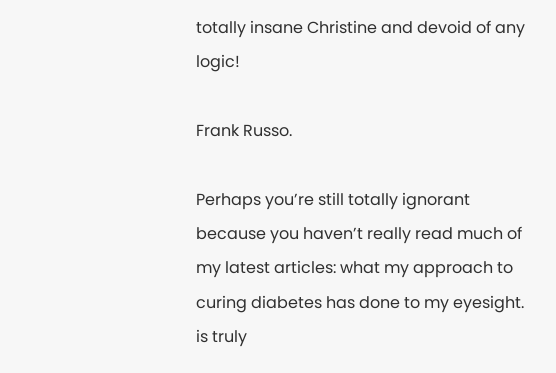totally insane Christine and devoid of any logic!

Frank Russo.

Perhaps you’re still totally ignorant because you haven’t really read much of my latest articles: what my approach to curing diabetes has done to my eyesight. is truly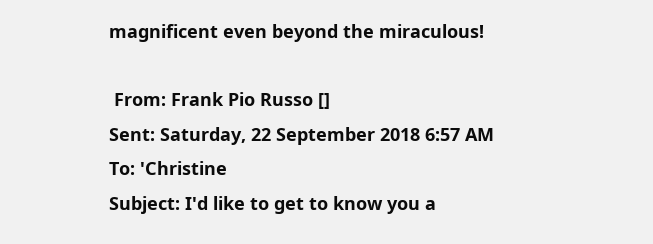magnificent even beyond the miraculous!

 From: Frank Pio Russo []
Sent: Saturday, 22 September 2018 6:57 AM
To: 'Christine
Subject: I'd like to get to know you a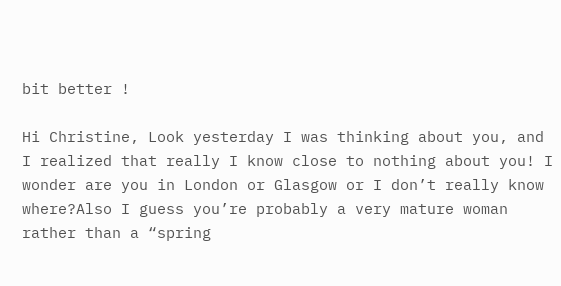bit better !

Hi Christine, Look yesterday I was thinking about you, and I realized that really I know close to nothing about you! I wonder are you in London or Glasgow or I don’t really know where?Also I guess you’re probably a very mature woman rather than a “spring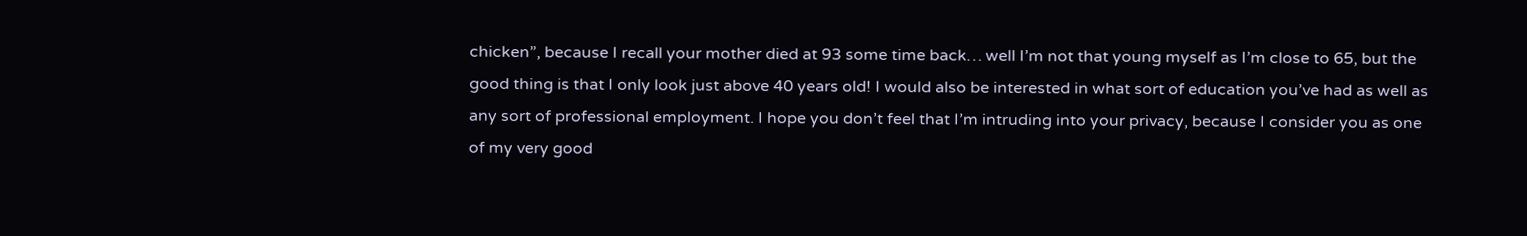chicken”, because I recall your mother died at 93 some time back… well I’m not that young myself as I’m close to 65, but the good thing is that I only look just above 40 years old! I would also be interested in what sort of education you’ve had as well as any sort of professional employment. I hope you don’t feel that I’m intruding into your privacy, because I consider you as one of my very good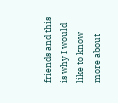friends and this is why I would like to know more about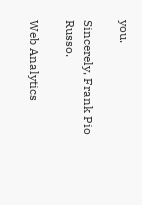you.

Sincerely, Frank Pio Russo.

Web Analytics